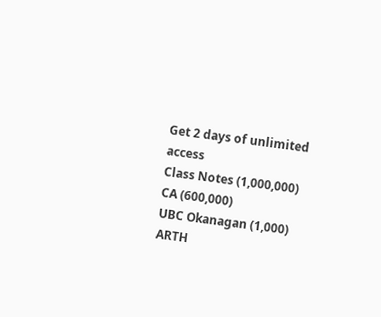Get 2 days of unlimited access
Class Notes (1,000,000)
CA (600,000)
UBC Okanagan (1,000)
ARTH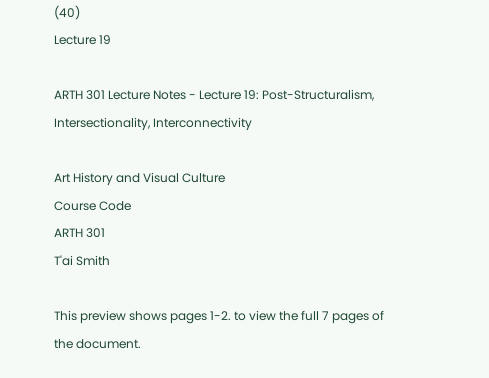(40)
Lecture 19

ARTH 301 Lecture Notes - Lecture 19: Post-Structuralism, Intersectionality, Interconnectivity

Art History and Visual Culture
Course Code
ARTH 301
T'ai Smith

This preview shows pages 1-2. to view the full 7 pages of the document.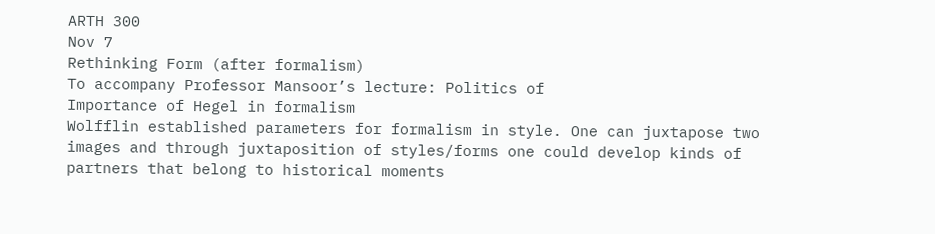ARTH 300
Nov 7
Rethinking Form (after formalism)
To accompany Professor Mansoor’s lecture: Politics of
Importance of Hegel in formalism
Wolfflin established parameters for formalism in style. One can juxtapose two
images and through juxtaposition of styles/forms one could develop kinds of
partners that belong to historical moments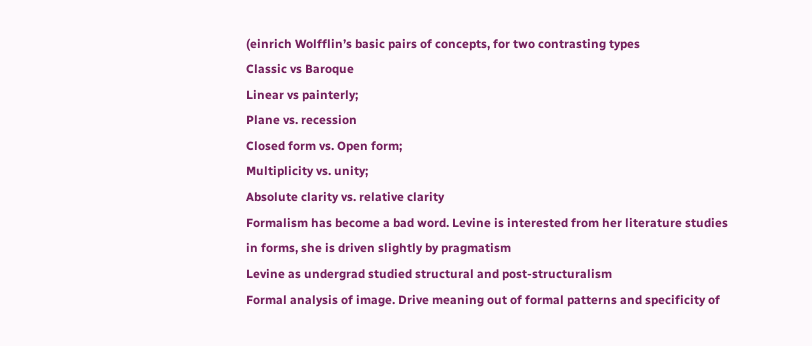(einrich Wolfflin’s basic pairs of concepts, for two contrasting types
Classic vs Baroque
Linear vs painterly;
Plane vs. recession
Closed form vs. Open form;
Multiplicity vs. unity;
Absolute clarity vs. relative clarity
Formalism has become a bad word. Levine is interested from her literature studies
in forms, she is driven slightly by pragmatism
Levine as undergrad studied structural and post-structuralism
Formal analysis of image. Drive meaning out of formal patterns and specificity of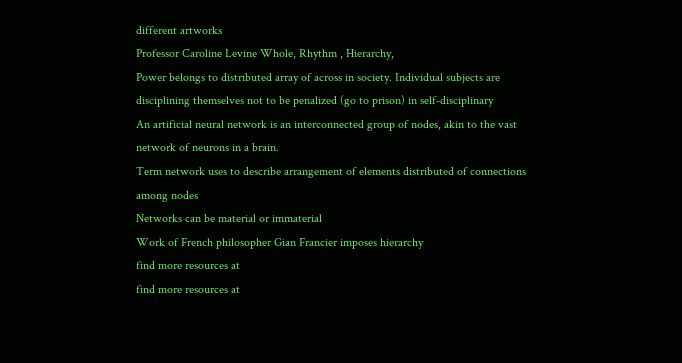different artworks
Professor Caroline Levine Whole, Rhythm , Hierarchy,
Power belongs to distributed array of across in society. Individual subjects are
disciplining themselves not to be penalized (go to prison) in self-disciplinary
An artificial neural network is an interconnected group of nodes, akin to the vast
network of neurons in a brain.
Term network uses to describe arrangement of elements distributed of connections
among nodes
Networks can be material or immaterial
Work of French philosopher Gian Francier imposes hierarchy
find more resources at
find more resources at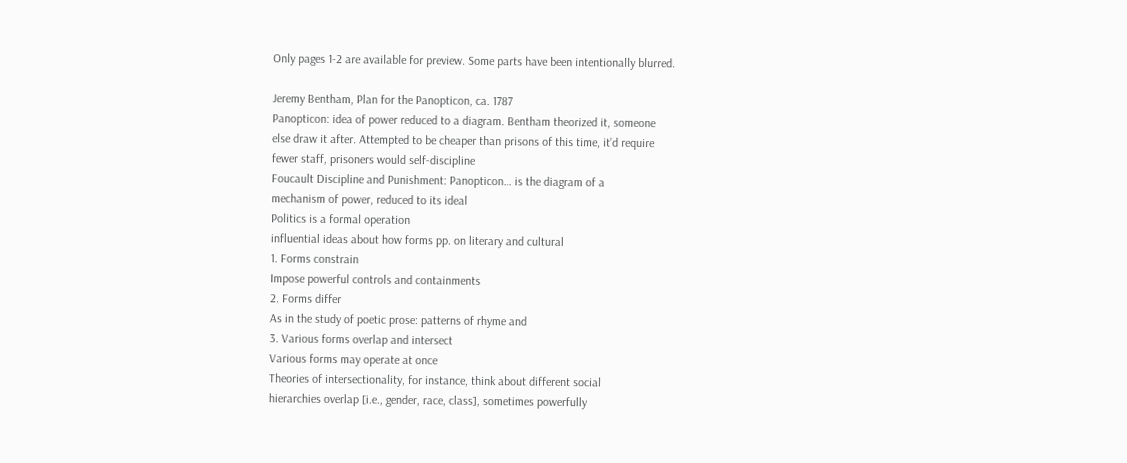Only pages 1-2 are available for preview. Some parts have been intentionally blurred.

Jeremy Bentham, Plan for the Panopticon, ca. 1787
Panopticon: idea of power reduced to a diagram. Bentham theorized it, someone
else draw it after. Attempted to be cheaper than prisons of this time, it’d require
fewer staff, prisoners would self-discipline
Foucault Discipline and Punishment: Panopticon… is the diagram of a
mechanism of power, reduced to its ideal
Politics is a formal operation
influential ideas about how forms pp. on literary and cultural
1. Forms constrain
Impose powerful controls and containments
2. Forms differ
As in the study of poetic prose: patterns of rhyme and
3. Various forms overlap and intersect
Various forms may operate at once
Theories of intersectionality, for instance, think about different social
hierarchies overlap [i.e., gender, race, class], sometimes powerfully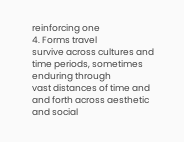reinforcing one
4. Forms travel
survive across cultures and time periods, sometimes enduring through
vast distances of time and
and forth across aesthetic and social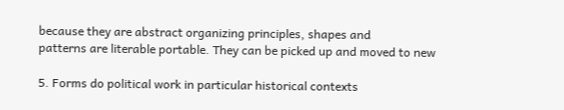because they are abstract organizing principles, shapes and
patterns are literable portable. They can be picked up and moved to new

5. Forms do political work in particular historical contexts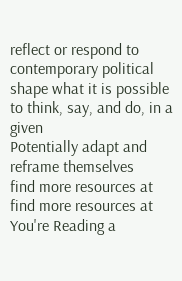reflect or respond to contemporary political
shape what it is possible to think, say, and do, in a given
Potentially adapt and reframe themselves
find more resources at
find more resources at
You're Reading a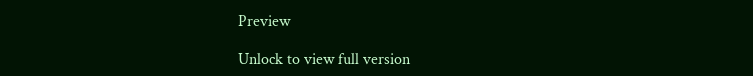Preview

Unlock to view full version